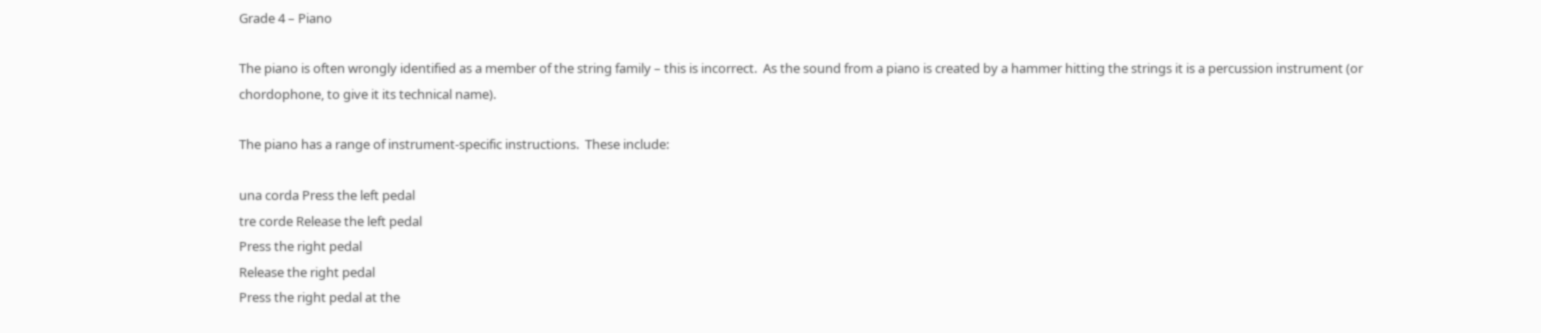Grade 4 – Piano

The piano is often wrongly identified as a member of the string family – this is incorrect.  As the sound from a piano is created by a hammer hitting the strings it is a percussion instrument (or chordophone, to give it its technical name).

The piano has a range of instrument-specific instructions.  These include:

una corda Press the left pedal
tre corde Release the left pedal
Press the right pedal
Release the right pedal
Press the right pedal at the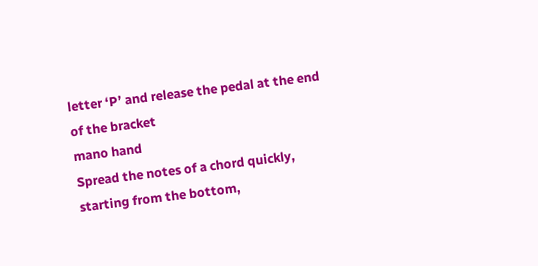letter ‘P’ and release the pedal at the end of the bracket
mano hand
Spread the notes of a chord quickly, starting from the bottom,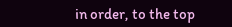in order, to the top